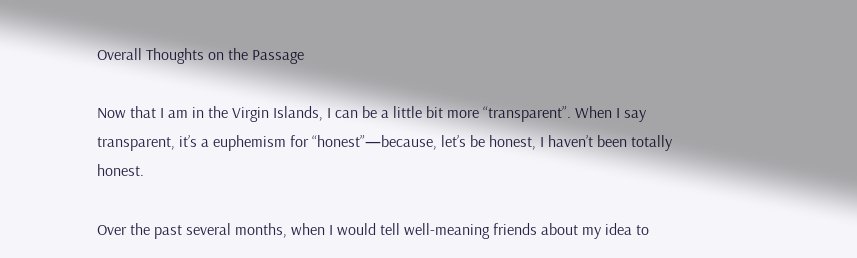Overall Thoughts on the Passage

Now that I am in the Virgin Islands, I can be a little bit more “transparent”. When I say transparent, it’s a euphemism for “honest”—because, let’s be honest, I haven’t been totally honest.

Over the past several months, when I would tell well-meaning friends about my idea to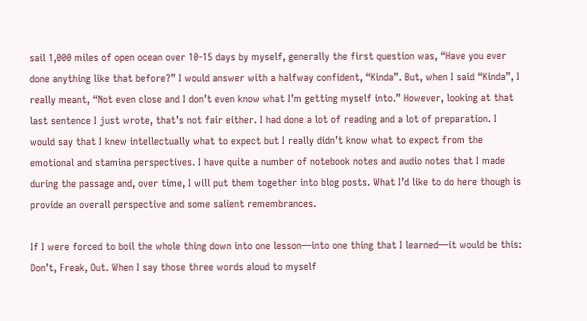sail 1,000 miles of open ocean over 10-15 days by myself, generally the first question was, “Have you ever done anything like that before?” I would answer with a halfway confident, “Kinda”. But, when I said “Kinda”, I really meant, “Not even close and I don’t even know what I’m getting myself into.” However, looking at that last sentence I just wrote, that’s not fair either. I had done a lot of reading and a lot of preparation. I would say that I knew intellectually what to expect but I really didn’t know what to expect from the emotional and stamina perspectives. I have quite a number of notebook notes and audio notes that I made during the passage and, over time, I will put them together into blog posts. What I’d like to do here though is provide an overall perspective and some salient remembrances.

If I were forced to boil the whole thing down into one lesson—into one thing that I learned—it would be this: Don’t, Freak, Out. When I say those three words aloud to myself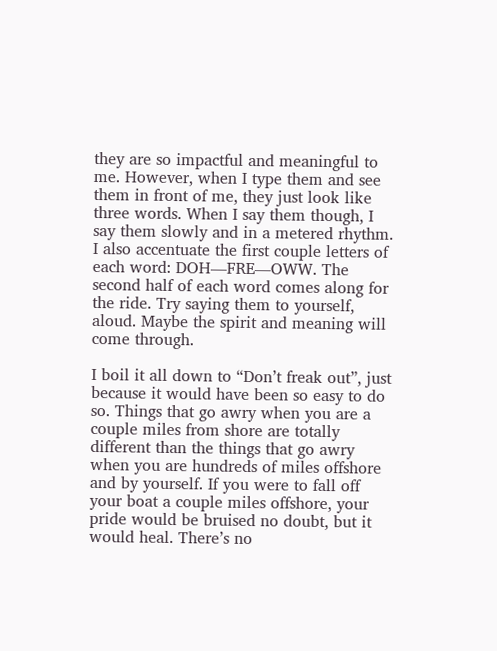they are so impactful and meaningful to me. However, when I type them and see them in front of me, they just look like three words. When I say them though, I say them slowly and in a metered rhythm. I also accentuate the first couple letters of each word: DOH—FRE—OWW. The second half of each word comes along for the ride. Try saying them to yourself, aloud. Maybe the spirit and meaning will come through.

I boil it all down to “Don’t freak out”, just because it would have been so easy to do so. Things that go awry when you are a couple miles from shore are totally different than the things that go awry when you are hundreds of miles offshore and by yourself. If you were to fall off your boat a couple miles offshore, your pride would be bruised no doubt, but it would heal. There’s no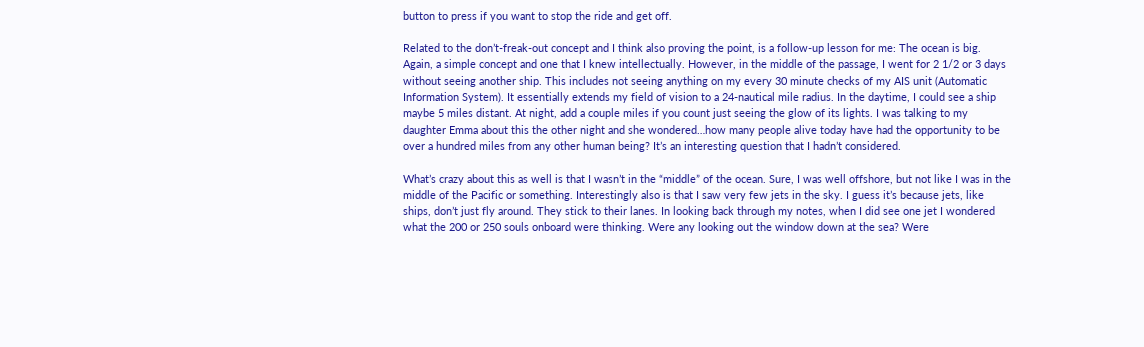button to press if you want to stop the ride and get off.

Related to the don’t-freak-out concept and I think also proving the point, is a follow-up lesson for me: The ocean is big. Again, a simple concept and one that I knew intellectually. However, in the middle of the passage, I went for 2 1/2 or 3 days without seeing another ship. This includes not seeing anything on my every 30 minute checks of my AIS unit (Automatic Information System). It essentially extends my field of vision to a 24-nautical mile radius. In the daytime, I could see a ship maybe 5 miles distant. At night, add a couple miles if you count just seeing the glow of its lights. I was talking to my daughter Emma about this the other night and she wondered…how many people alive today have had the opportunity to be over a hundred miles from any other human being? It’s an interesting question that I hadn’t considered.

What’s crazy about this as well is that I wasn’t in the “middle” of the ocean. Sure, I was well offshore, but not like I was in the middle of the Pacific or something. Interestingly also is that I saw very few jets in the sky. I guess it’s because jets, like ships, don’t just fly around. They stick to their lanes. In looking back through my notes, when I did see one jet I wondered what the 200 or 250 souls onboard were thinking. Were any looking out the window down at the sea? Were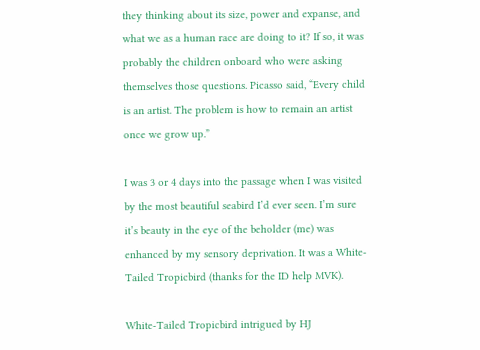they thinking about its size, power and expanse, and what we as a human race are doing to it? If so, it was probably the children onboard who were asking themselves those questions. Picasso said, “Every child is an artist. The problem is how to remain an artist once we grow up.”

I was 3 or 4 days into the passage when I was visited by the most beautiful seabird I’d ever seen. I’m sure it’s beauty in the eye of the beholder (me) was enhanced by my sensory deprivation. It was a White-Tailed Tropicbird (thanks for the ID help MVK).

White-Tailed Tropicbird intrigued by HJ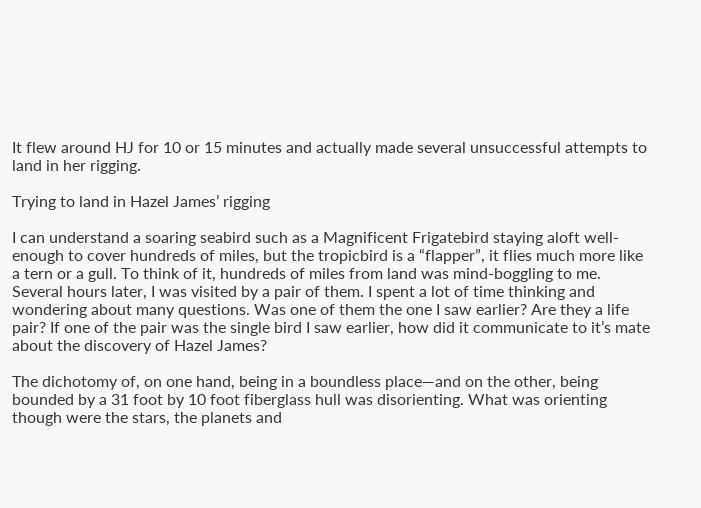It flew around HJ for 10 or 15 minutes and actually made several unsuccessful attempts to land in her rigging.

Trying to land in Hazel James’ rigging

I can understand a soaring seabird such as a Magnificent Frigatebird staying aloft well-enough to cover hundreds of miles, but the tropicbird is a “flapper”, it flies much more like a tern or a gull. To think of it, hundreds of miles from land was mind-boggling to me. Several hours later, I was visited by a pair of them. I spent a lot of time thinking and wondering about many questions. Was one of them the one I saw earlier? Are they a life pair? If one of the pair was the single bird I saw earlier, how did it communicate to it’s mate about the discovery of Hazel James?

The dichotomy of, on one hand, being in a boundless place—and on the other, being bounded by a 31 foot by 10 foot fiberglass hull was disorienting. What was orienting though were the stars, the planets and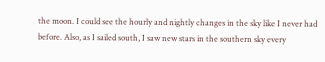the moon. I could see the hourly and nightly changes in the sky like I never had before. Also, as I sailed south, I saw new stars in the southern sky every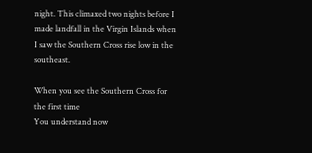night. This climaxed two nights before I made landfall in the Virgin Islands when I saw the Southern Cross rise low in the southeast.

When you see the Southern Cross for the first time
You understand now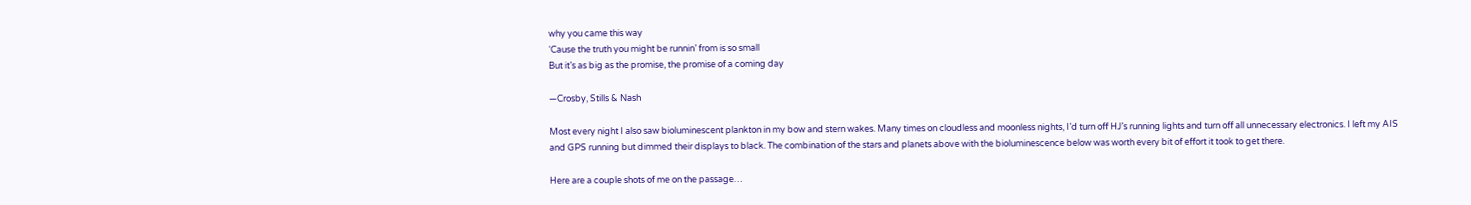why you came this way
‘Cause the truth you might be runnin’ from is so small
But it’s as big as the promise, the promise of a coming day

—Crosby, Stills & Nash

Most every night I also saw bioluminescent plankton in my bow and stern wakes. Many times on cloudless and moonless nights, I’d turn off HJ’s running lights and turn off all unnecessary electronics. I left my AIS and GPS running but dimmed their displays to black. The combination of the stars and planets above with the bioluminescence below was worth every bit of effort it took to get there.

Here are a couple shots of me on the passage…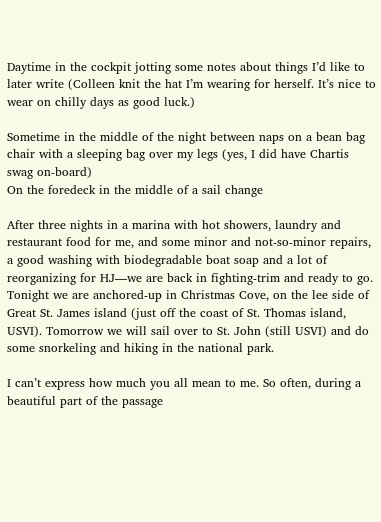Daytime in the cockpit jotting some notes about things I’d like to later write (Colleen knit the hat I’m wearing for herself. It’s nice to wear on chilly days as good luck.)

Sometime in the middle of the night between naps on a bean bag chair with a sleeping bag over my legs (yes, I did have Chartis swag on-board)
On the foredeck in the middle of a sail change

After three nights in a marina with hot showers, laundry and restaurant food for me, and some minor and not-so-minor repairs, a good washing with biodegradable boat soap and a lot of reorganizing for HJ—we are back in fighting-trim and ready to go. Tonight we are anchored-up in Christmas Cove, on the lee side of Great St. James island (just off the coast of St. Thomas island, USVI). Tomorrow we will sail over to St. John (still USVI) and do some snorkeling and hiking in the national park.

I can’t express how much you all mean to me. So often, during a beautiful part of the passage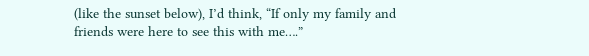(like the sunset below), I’d think, “If only my family and friends were here to see this with me….”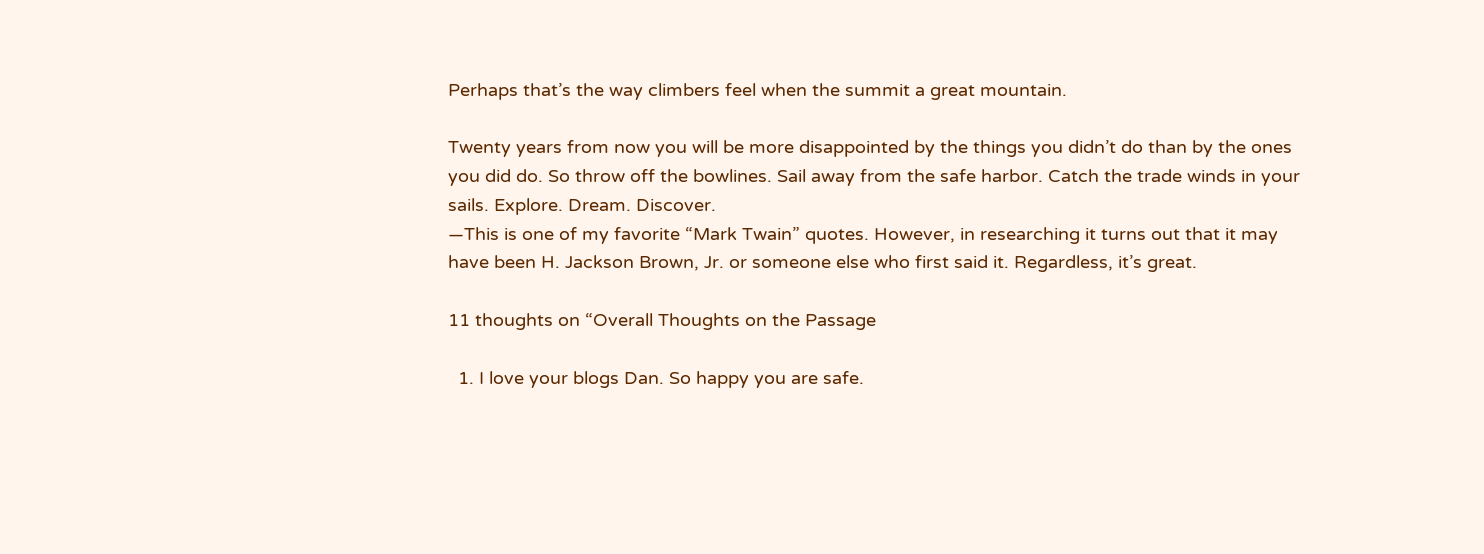Perhaps that’s the way climbers feel when the summit a great mountain.

Twenty years from now you will be more disappointed by the things you didn’t do than by the ones you did do. So throw off the bowlines. Sail away from the safe harbor. Catch the trade winds in your sails. Explore. Dream. Discover.
—This is one of my favorite “Mark Twain” quotes. However, in researching it turns out that it may have been H. Jackson Brown, Jr. or someone else who first said it. Regardless, it’s great.

11 thoughts on “Overall Thoughts on the Passage

  1. I love your blogs Dan. So happy you are safe.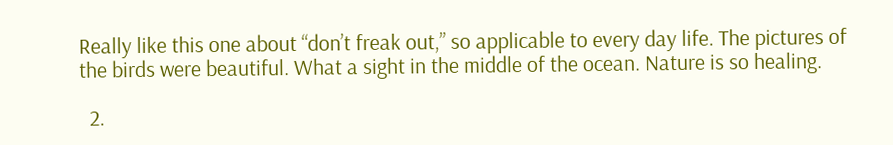Really like this one about “don’t freak out,” so applicable to every day life. The pictures of the birds were beautiful. What a sight in the middle of the ocean. Nature is so healing.

  2.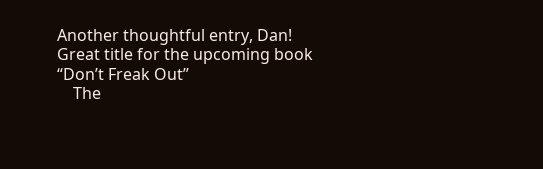Another thoughtful entry, Dan! Great title for the upcoming book “Don’t Freak Out”
    The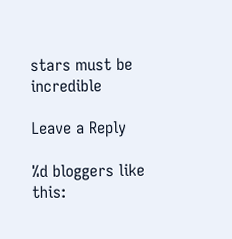stars must be incredible

Leave a Reply

%d bloggers like this: